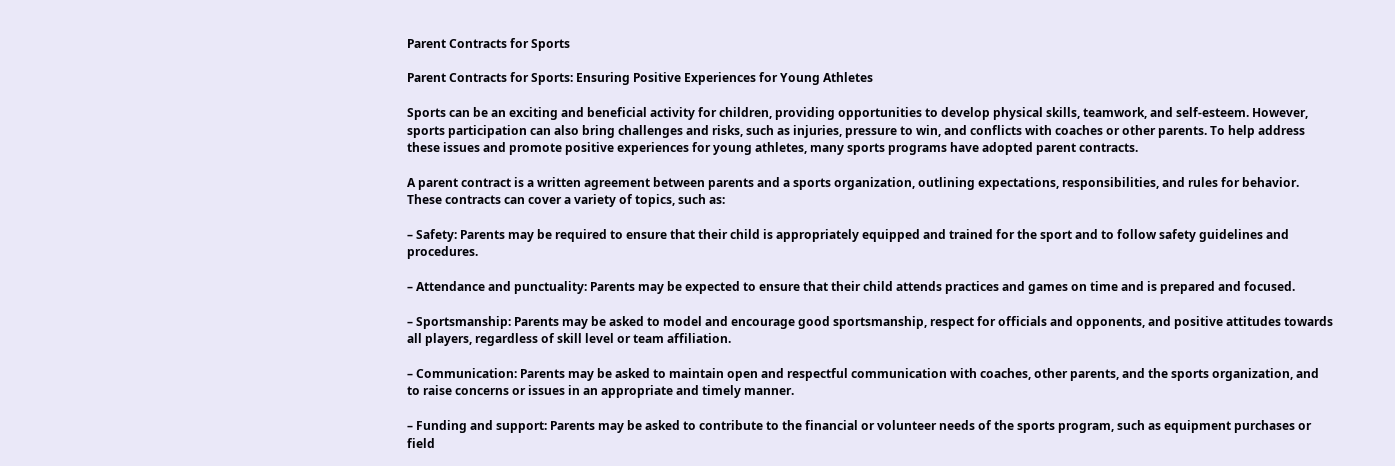Parent Contracts for Sports

Parent Contracts for Sports: Ensuring Positive Experiences for Young Athletes

Sports can be an exciting and beneficial activity for children, providing opportunities to develop physical skills, teamwork, and self-esteem. However, sports participation can also bring challenges and risks, such as injuries, pressure to win, and conflicts with coaches or other parents. To help address these issues and promote positive experiences for young athletes, many sports programs have adopted parent contracts.

A parent contract is a written agreement between parents and a sports organization, outlining expectations, responsibilities, and rules for behavior. These contracts can cover a variety of topics, such as:

– Safety: Parents may be required to ensure that their child is appropriately equipped and trained for the sport and to follow safety guidelines and procedures.

– Attendance and punctuality: Parents may be expected to ensure that their child attends practices and games on time and is prepared and focused.

– Sportsmanship: Parents may be asked to model and encourage good sportsmanship, respect for officials and opponents, and positive attitudes towards all players, regardless of skill level or team affiliation.

– Communication: Parents may be asked to maintain open and respectful communication with coaches, other parents, and the sports organization, and to raise concerns or issues in an appropriate and timely manner.

– Funding and support: Parents may be asked to contribute to the financial or volunteer needs of the sports program, such as equipment purchases or field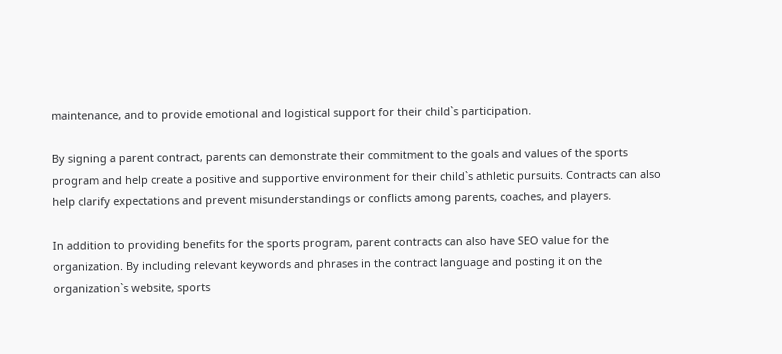maintenance, and to provide emotional and logistical support for their child`s participation.

By signing a parent contract, parents can demonstrate their commitment to the goals and values of the sports program and help create a positive and supportive environment for their child`s athletic pursuits. Contracts can also help clarify expectations and prevent misunderstandings or conflicts among parents, coaches, and players.

In addition to providing benefits for the sports program, parent contracts can also have SEO value for the organization. By including relevant keywords and phrases in the contract language and posting it on the organization`s website, sports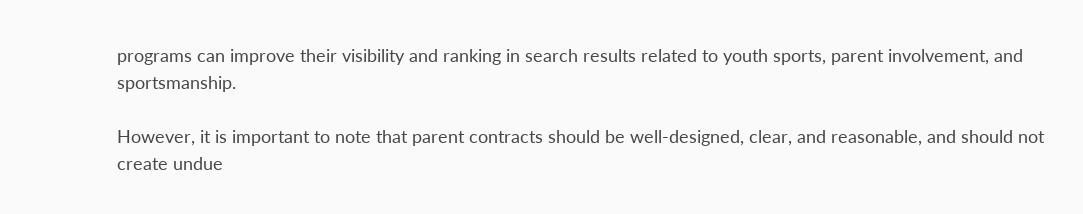programs can improve their visibility and ranking in search results related to youth sports, parent involvement, and sportsmanship.

However, it is important to note that parent contracts should be well-designed, clear, and reasonable, and should not create undue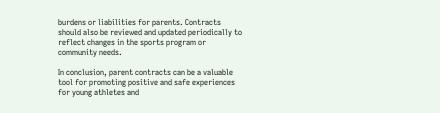burdens or liabilities for parents. Contracts should also be reviewed and updated periodically to reflect changes in the sports program or community needs.

In conclusion, parent contracts can be a valuable tool for promoting positive and safe experiences for young athletes and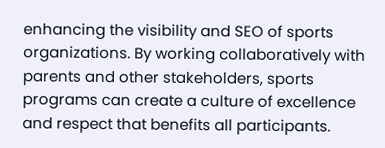enhancing the visibility and SEO of sports organizations. By working collaboratively with parents and other stakeholders, sports programs can create a culture of excellence and respect that benefits all participants.